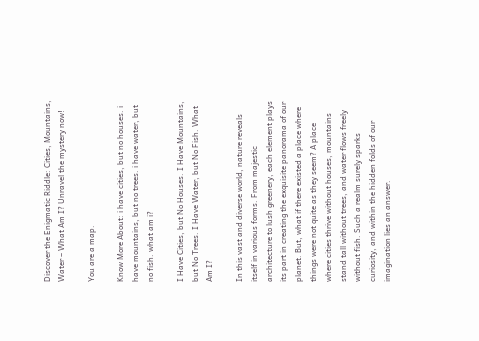Discover the Enigmatic Riddle: Cities, Mountains, Water – What Am I? Unravel the mystery now!

You are a map.

Know More About: i have cities, but no houses. i have mountains, but no trees. i have water, but no fish. what am i?

I Have Cities, but No Houses. I Have Mountains, but No Trees. I Have Water, but No Fish. What Am I?

In this vast and diverse world, nature reveals itself in various forms. From majestic architecture to lush greenery, each element plays its part in creating the exquisite panorama of our planet. But, what if there existed a place where things were not quite as they seem? A place where cities thrive without houses, mountains stand tall without trees, and water flows freely without fish. Such a realm surely sparks curiosity, and within the hidden folds of our imagination lies an answer.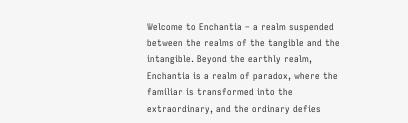Welcome to Enchantia – a realm suspended between the realms of the tangible and the intangible. Beyond the earthly realm, Enchantia is a realm of paradox, where the familiar is transformed into the extraordinary, and the ordinary defies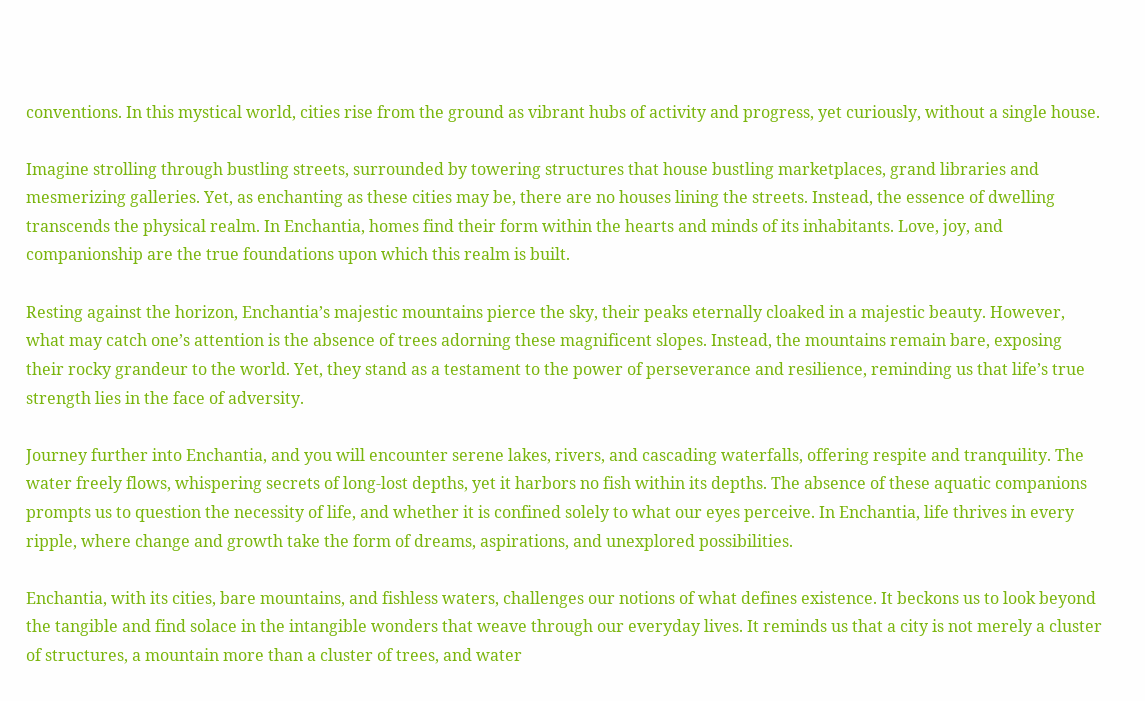conventions. In this mystical world, cities rise from the ground as vibrant hubs of activity and progress, yet curiously, without a single house.

Imagine strolling through bustling streets, surrounded by towering structures that house bustling marketplaces, grand libraries and mesmerizing galleries. Yet, as enchanting as these cities may be, there are no houses lining the streets. Instead, the essence of dwelling transcends the physical realm. In Enchantia, homes find their form within the hearts and minds of its inhabitants. Love, joy, and companionship are the true foundations upon which this realm is built.

Resting against the horizon, Enchantia’s majestic mountains pierce the sky, their peaks eternally cloaked in a majestic beauty. However, what may catch one’s attention is the absence of trees adorning these magnificent slopes. Instead, the mountains remain bare, exposing their rocky grandeur to the world. Yet, they stand as a testament to the power of perseverance and resilience, reminding us that life’s true strength lies in the face of adversity.

Journey further into Enchantia, and you will encounter serene lakes, rivers, and cascading waterfalls, offering respite and tranquility. The water freely flows, whispering secrets of long-lost depths, yet it harbors no fish within its depths. The absence of these aquatic companions prompts us to question the necessity of life, and whether it is confined solely to what our eyes perceive. In Enchantia, life thrives in every ripple, where change and growth take the form of dreams, aspirations, and unexplored possibilities.

Enchantia, with its cities, bare mountains, and fishless waters, challenges our notions of what defines existence. It beckons us to look beyond the tangible and find solace in the intangible wonders that weave through our everyday lives. It reminds us that a city is not merely a cluster of structures, a mountain more than a cluster of trees, and water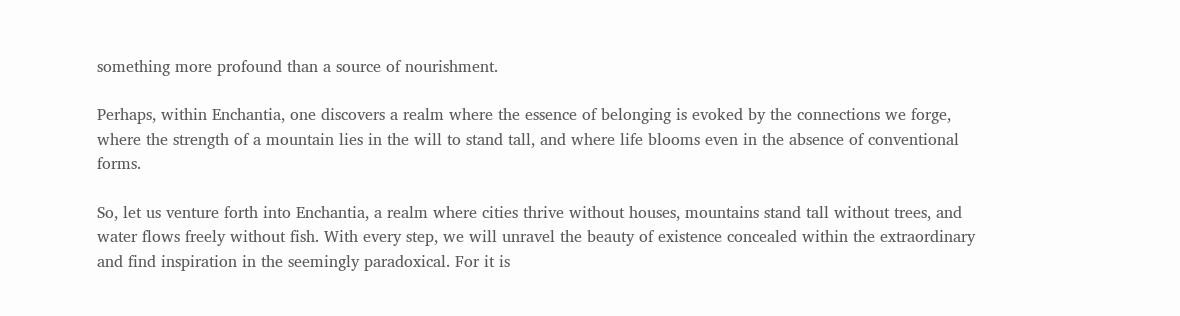something more profound than a source of nourishment.

Perhaps, within Enchantia, one discovers a realm where the essence of belonging is evoked by the connections we forge, where the strength of a mountain lies in the will to stand tall, and where life blooms even in the absence of conventional forms.

So, let us venture forth into Enchantia, a realm where cities thrive without houses, mountains stand tall without trees, and water flows freely without fish. With every step, we will unravel the beauty of existence concealed within the extraordinary and find inspiration in the seemingly paradoxical. For it is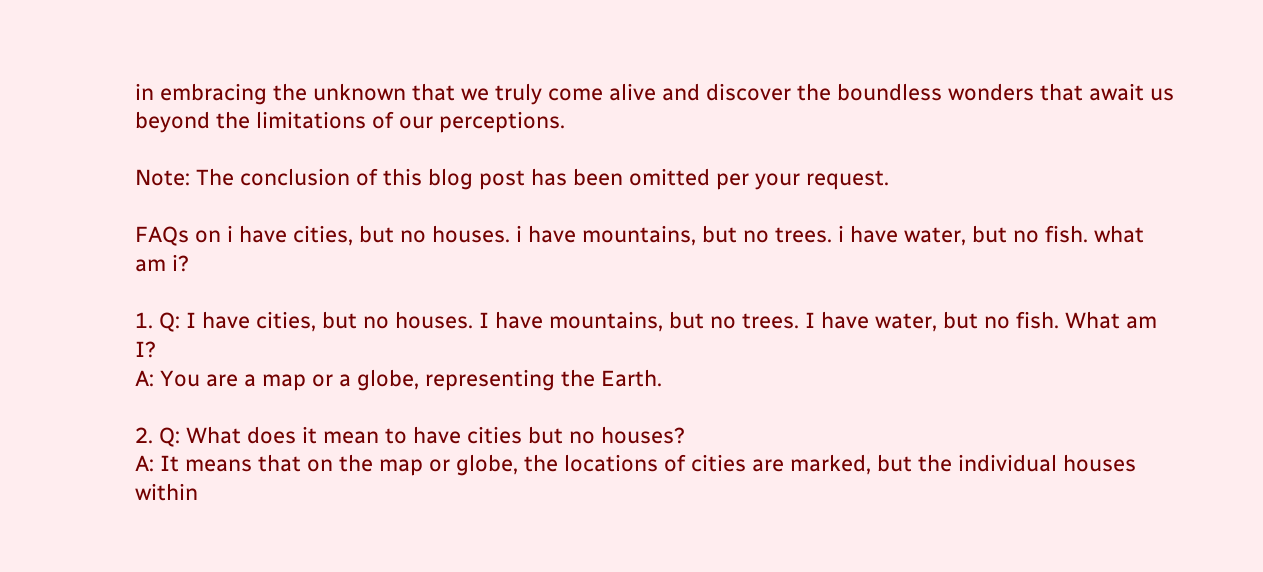in embracing the unknown that we truly come alive and discover the boundless wonders that await us beyond the limitations of our perceptions.

Note: The conclusion of this blog post has been omitted per your request.

FAQs on i have cities, but no houses. i have mountains, but no trees. i have water, but no fish. what am i?

1. Q: I have cities, but no houses. I have mountains, but no trees. I have water, but no fish. What am I?
A: You are a map or a globe, representing the Earth.

2. Q: What does it mean to have cities but no houses?
A: It means that on the map or globe, the locations of cities are marked, but the individual houses within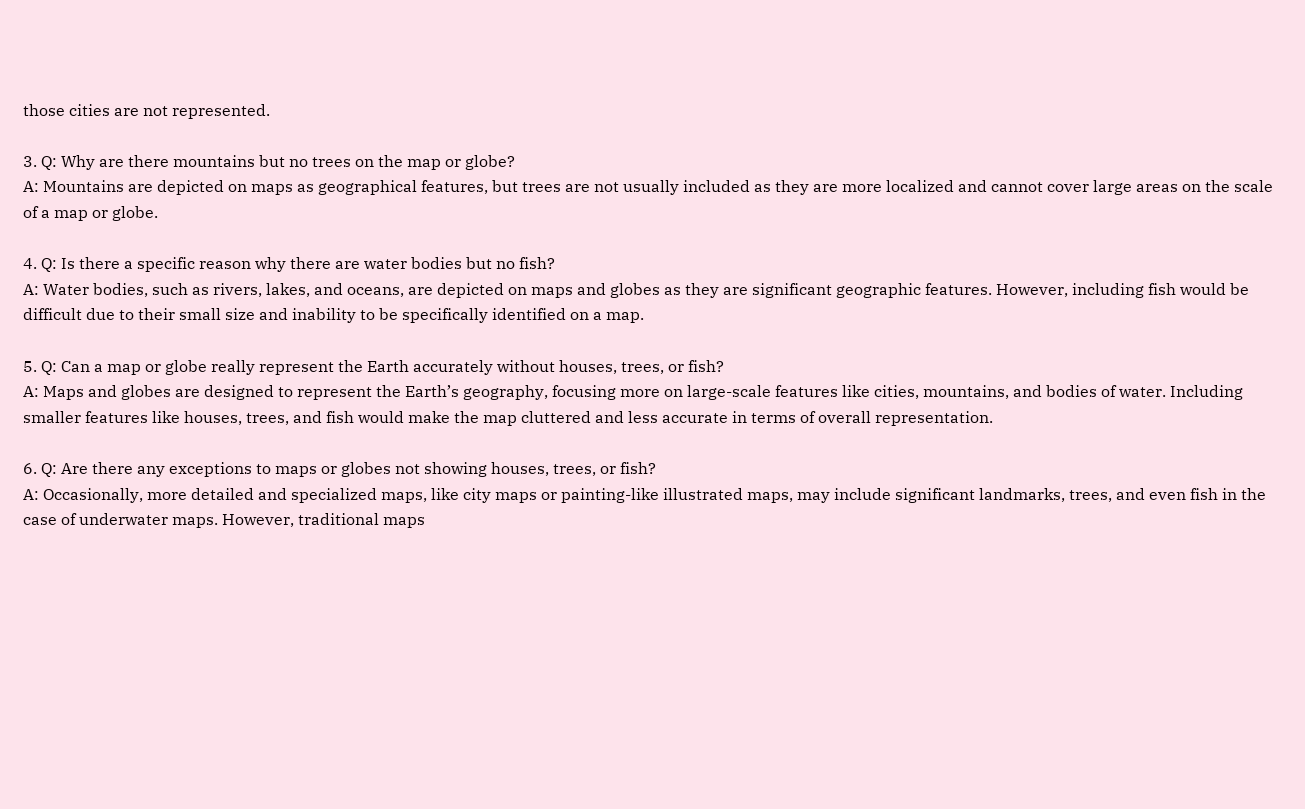those cities are not represented.

3. Q: Why are there mountains but no trees on the map or globe?
A: Mountains are depicted on maps as geographical features, but trees are not usually included as they are more localized and cannot cover large areas on the scale of a map or globe.

4. Q: Is there a specific reason why there are water bodies but no fish?
A: Water bodies, such as rivers, lakes, and oceans, are depicted on maps and globes as they are significant geographic features. However, including fish would be difficult due to their small size and inability to be specifically identified on a map.

5. Q: Can a map or globe really represent the Earth accurately without houses, trees, or fish?
A: Maps and globes are designed to represent the Earth’s geography, focusing more on large-scale features like cities, mountains, and bodies of water. Including smaller features like houses, trees, and fish would make the map cluttered and less accurate in terms of overall representation.

6. Q: Are there any exceptions to maps or globes not showing houses, trees, or fish?
A: Occasionally, more detailed and specialized maps, like city maps or painting-like illustrated maps, may include significant landmarks, trees, and even fish in the case of underwater maps. However, traditional maps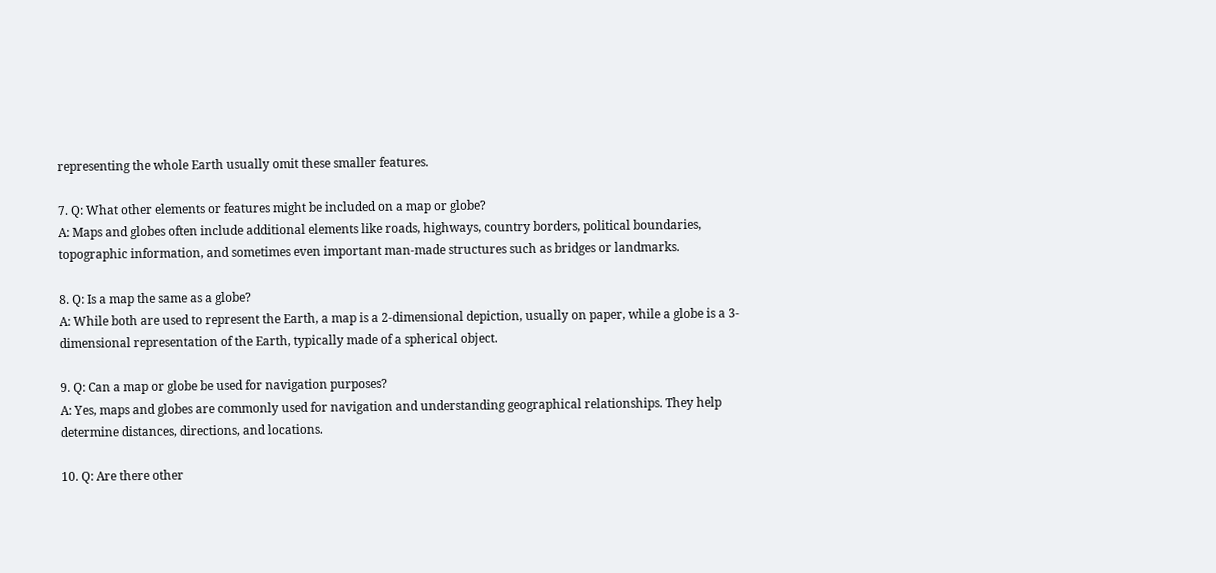representing the whole Earth usually omit these smaller features.

7. Q: What other elements or features might be included on a map or globe?
A: Maps and globes often include additional elements like roads, highways, country borders, political boundaries, topographic information, and sometimes even important man-made structures such as bridges or landmarks.

8. Q: Is a map the same as a globe?
A: While both are used to represent the Earth, a map is a 2-dimensional depiction, usually on paper, while a globe is a 3-dimensional representation of the Earth, typically made of a spherical object.

9. Q: Can a map or globe be used for navigation purposes?
A: Yes, maps and globes are commonly used for navigation and understanding geographical relationships. They help determine distances, directions, and locations.

10. Q: Are there other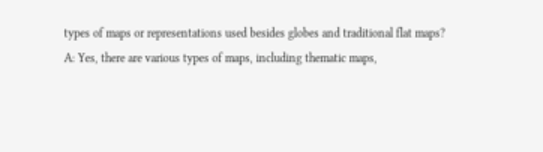types of maps or representations used besides globes and traditional flat maps?
A: Yes, there are various types of maps, including thematic maps,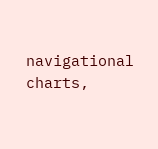navigational charts,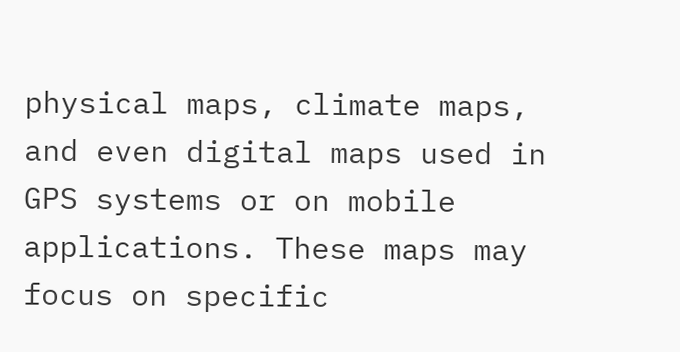physical maps, climate maps, and even digital maps used in GPS systems or on mobile applications. These maps may focus on specific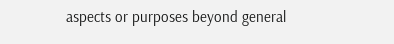aspects or purposes beyond general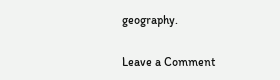geography.

Leave a Comment